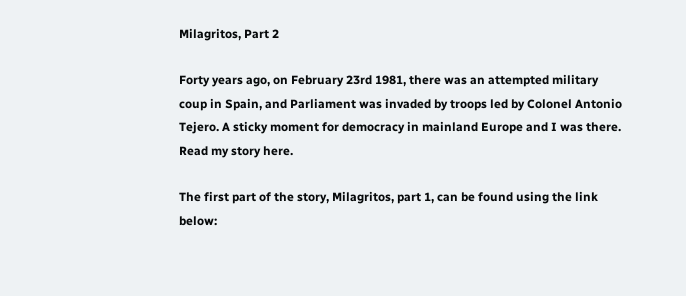Milagritos, Part 2

Forty years ago, on February 23rd 1981, there was an attempted military coup in Spain, and Parliament was invaded by troops led by Colonel Antonio Tejero. A sticky moment for democracy in mainland Europe and I was there. Read my story here.

The first part of the story, Milagritos, part 1, can be found using the link below: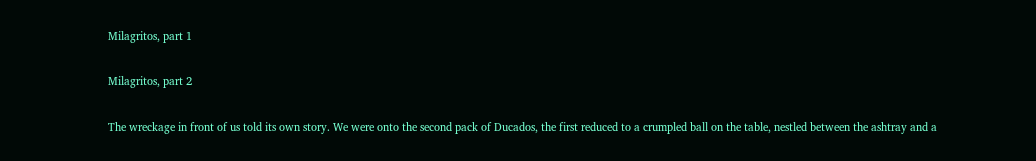Milagritos, part 1

Milagritos, part 2

The wreckage in front of us told its own story. We were onto the second pack of Ducados, the first reduced to a crumpled ball on the table, nestled between the ashtray and a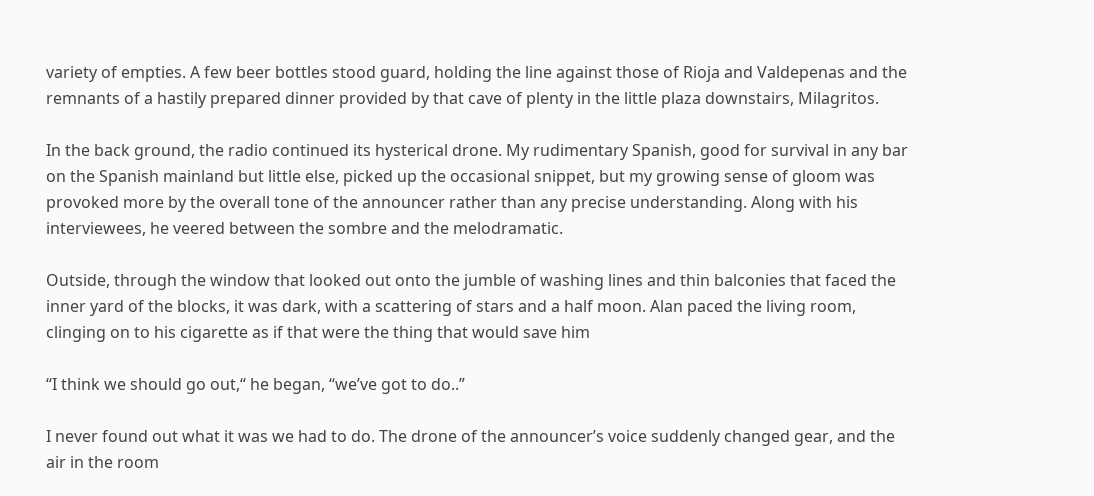variety of empties. A few beer bottles stood guard, holding the line against those of Rioja and Valdepenas and the remnants of a hastily prepared dinner provided by that cave of plenty in the little plaza downstairs, Milagritos.

In the back ground, the radio continued its hysterical drone. My rudimentary Spanish, good for survival in any bar on the Spanish mainland but little else, picked up the occasional snippet, but my growing sense of gloom was provoked more by the overall tone of the announcer rather than any precise understanding. Along with his interviewees, he veered between the sombre and the melodramatic.

Outside, through the window that looked out onto the jumble of washing lines and thin balconies that faced the inner yard of the blocks, it was dark, with a scattering of stars and a half moon. Alan paced the living room, clinging on to his cigarette as if that were the thing that would save him

“I think we should go out,“ he began, “we’ve got to do..”

I never found out what it was we had to do. The drone of the announcer’s voice suddenly changed gear, and the air in the room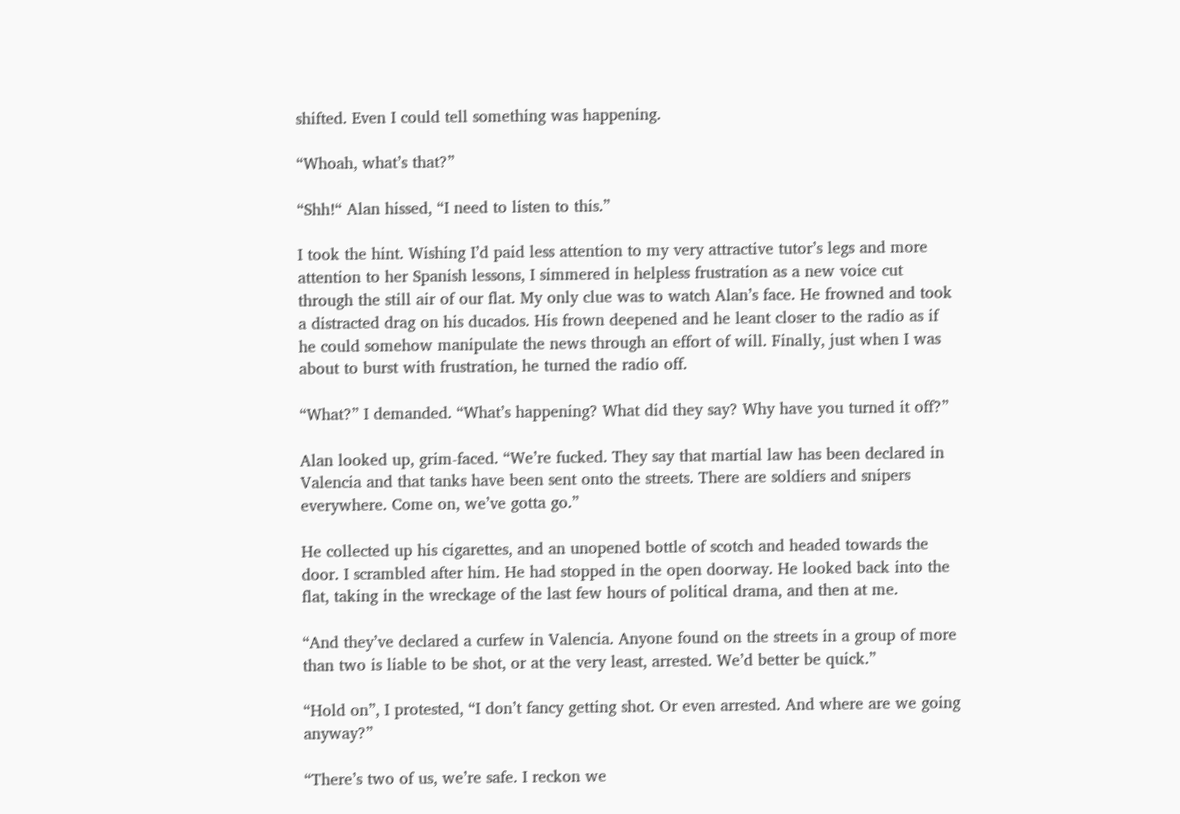shifted. Even I could tell something was happening.

“Whoah, what’s that?”

“Shh!“ Alan hissed, “I need to listen to this.”

I took the hint. Wishing I’d paid less attention to my very attractive tutor’s legs and more attention to her Spanish lessons, I simmered in helpless frustration as a new voice cut through the still air of our flat. My only clue was to watch Alan’s face. He frowned and took a distracted drag on his ducados. His frown deepened and he leant closer to the radio as if he could somehow manipulate the news through an effort of will. Finally, just when I was about to burst with frustration, he turned the radio off.

“What?” I demanded. “What’s happening? What did they say? Why have you turned it off?”

Alan looked up, grim-faced. “We’re fucked. They say that martial law has been declared in Valencia and that tanks have been sent onto the streets. There are soldiers and snipers everywhere. Come on, we’ve gotta go.”

He collected up his cigarettes, and an unopened bottle of scotch and headed towards the door. I scrambled after him. He had stopped in the open doorway. He looked back into the flat, taking in the wreckage of the last few hours of political drama, and then at me.

“And they’ve declared a curfew in Valencia. Anyone found on the streets in a group of more than two is liable to be shot, or at the very least, arrested. We’d better be quick.”

“Hold on”, I protested, “I don’t fancy getting shot. Or even arrested. And where are we going anyway?”

“There’s two of us, we’re safe. I reckon we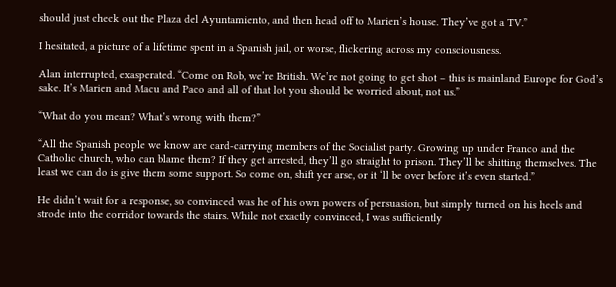should just check out the Plaza del Ayuntamiento, and then head off to Marien’s house. They’ve got a TV.”

I hesitated, a picture of a lifetime spent in a Spanish jail, or worse, flickering across my consciousness.

Alan interrupted, exasperated. “Come on Rob, we’re British. We’re not going to get shot – this is mainland Europe for God’s sake. It’s Marien and Macu and Paco and all of that lot you should be worried about, not us.”

“What do you mean? What’s wrong with them?”

“All the Spanish people we know are card-carrying members of the Socialist party. Growing up under Franco and the Catholic church, who can blame them? If they get arrested, they’ll go straight to prison. They’ll be shitting themselves. The least we can do is give them some support. So come on, shift yer arse, or it ‘ll be over before it’s even started.”

He didn’t wait for a response, so convinced was he of his own powers of persuasion, but simply turned on his heels and strode into the corridor towards the stairs. While not exactly convinced, I was sufficiently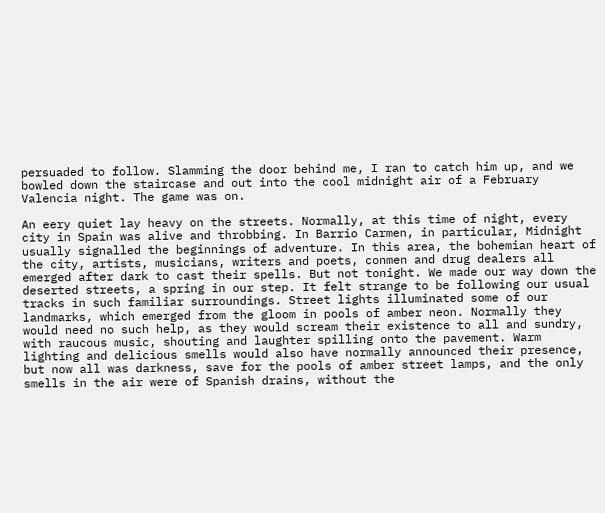persuaded to follow. Slamming the door behind me, I ran to catch him up, and we bowled down the staircase and out into the cool midnight air of a February Valencia night. The game was on.

An eery quiet lay heavy on the streets. Normally, at this time of night, every city in Spain was alive and throbbing. In Barrio Carmen, in particular, Midnight usually signalled the beginnings of adventure. In this area, the bohemian heart of the city, artists, musicians, writers and poets, conmen and drug dealers all emerged after dark to cast their spells. But not tonight. We made our way down the deserted streets, a spring in our step. It felt strange to be following our usual tracks in such familiar surroundings. Street lights illuminated some of our landmarks, which emerged from the gloom in pools of amber neon. Normally they would need no such help, as they would scream their existence to all and sundry, with raucous music, shouting and laughter spilling onto the pavement. Warm lighting and delicious smells would also have normally announced their presence, but now all was darkness, save for the pools of amber street lamps, and the only smells in the air were of Spanish drains, without the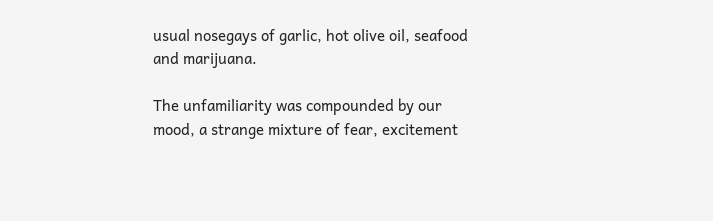usual nosegays of garlic, hot olive oil, seafood and marijuana.

The unfamiliarity was compounded by our mood, a strange mixture of fear, excitement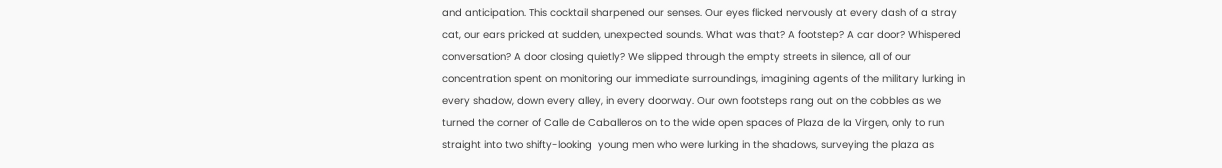and anticipation. This cocktail sharpened our senses. Our eyes flicked nervously at every dash of a stray cat, our ears pricked at sudden, unexpected sounds. What was that? A footstep? A car door? Whispered conversation? A door closing quietly? We slipped through the empty streets in silence, all of our concentration spent on monitoring our immediate surroundings, imagining agents of the military lurking in every shadow, down every alley, in every doorway. Our own footsteps rang out on the cobbles as we turned the corner of Calle de Caballeros on to the wide open spaces of Plaza de la Virgen, only to run straight into two shifty-looking  young men who were lurking in the shadows, surveying the plaza as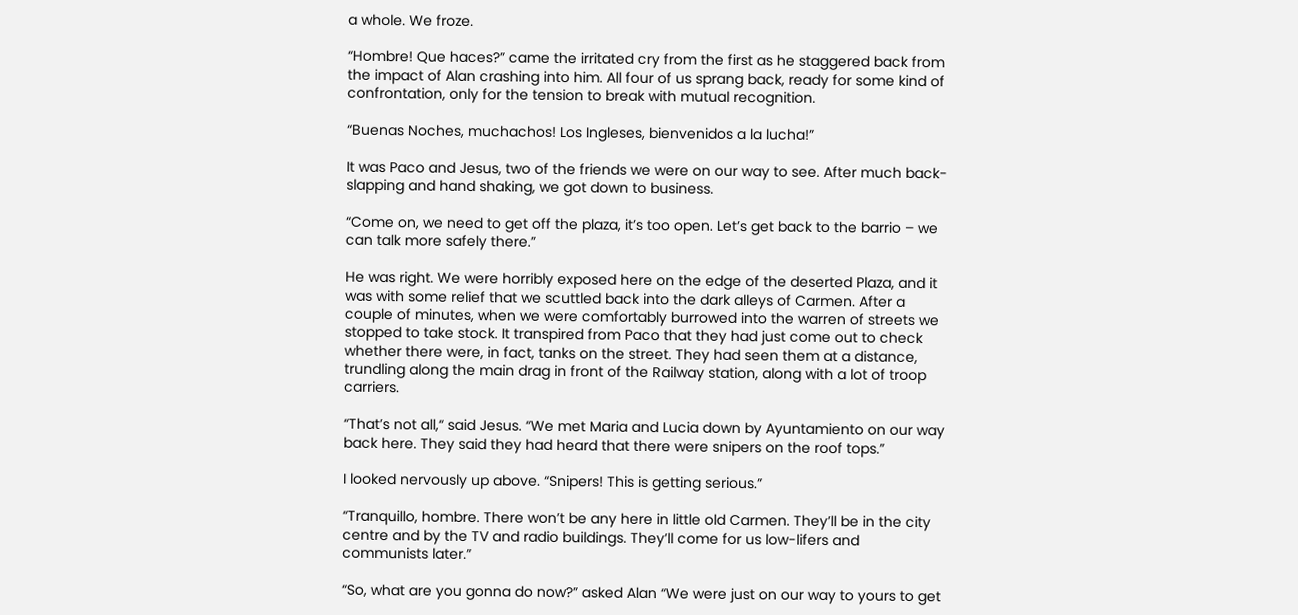a whole. We froze.

“Hombre! Que haces?” came the irritated cry from the first as he staggered back from the impact of Alan crashing into him. All four of us sprang back, ready for some kind of confrontation, only for the tension to break with mutual recognition.

“Buenas Noches, muchachos! Los Ingleses, bienvenidos a la lucha!”

It was Paco and Jesus, two of the friends we were on our way to see. After much back-slapping and hand shaking, we got down to business.

“Come on, we need to get off the plaza, it’s too open. Let’s get back to the barrio – we can talk more safely there.”

He was right. We were horribly exposed here on the edge of the deserted Plaza, and it was with some relief that we scuttled back into the dark alleys of Carmen. After a couple of minutes, when we were comfortably burrowed into the warren of streets we stopped to take stock. It transpired from Paco that they had just come out to check whether there were, in fact, tanks on the street. They had seen them at a distance, trundling along the main drag in front of the Railway station, along with a lot of troop carriers.

“That’s not all,“ said Jesus. “We met Maria and Lucia down by Ayuntamiento on our way back here. They said they had heard that there were snipers on the roof tops.”

I looked nervously up above. “Snipers! This is getting serious.”

“Tranquillo, hombre. There won’t be any here in little old Carmen. They’ll be in the city centre and by the TV and radio buildings. They’ll come for us low-lifers and communists later.”

“So, what are you gonna do now?” asked Alan “We were just on our way to yours to get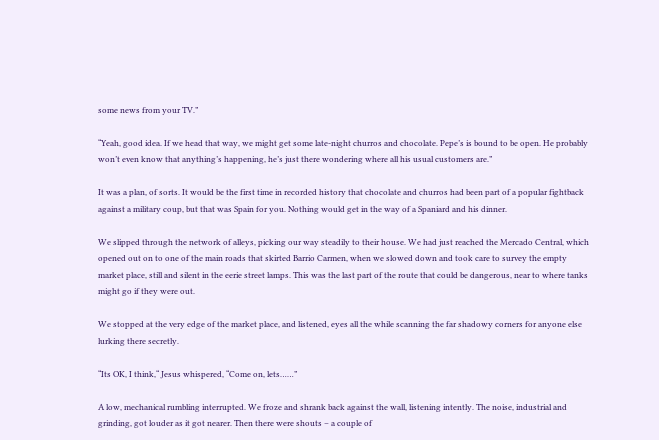some news from your TV.”

“Yeah, good idea. If we head that way, we might get some late-night churros and chocolate. Pepe’s is bound to be open. He probably won’t even know that anything’s happening, he’s just there wondering where all his usual customers are.”

It was a plan, of sorts. It would be the first time in recorded history that chocolate and churros had been part of a popular fightback against a military coup, but that was Spain for you. Nothing would get in the way of a Spaniard and his dinner.

We slipped through the network of alleys, picking our way steadily to their house. We had just reached the Mercado Central, which opened out on to one of the main roads that skirted Barrio Carmen, when we slowed down and took care to survey the empty market place, still and silent in the eerie street lamps. This was the last part of the route that could be dangerous, near to where tanks might go if they were out.

We stopped at the very edge of the market place, and listened, eyes all the while scanning the far shadowy corners for anyone else lurking there secretly.

“Its OK, I think,“ Jesus whispered, “Come on, lets……”

A low, mechanical rumbling interrupted. We froze and shrank back against the wall, listening intently. The noise, industrial and grinding, got louder as it got nearer. Then there were shouts – a couple of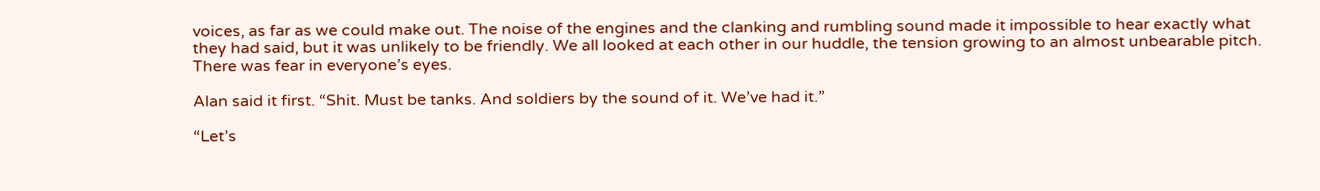voices, as far as we could make out. The noise of the engines and the clanking and rumbling sound made it impossible to hear exactly what they had said, but it was unlikely to be friendly. We all looked at each other in our huddle, the tension growing to an almost unbearable pitch. There was fear in everyone’s eyes.

Alan said it first. “Shit. Must be tanks. And soldiers by the sound of it. We’ve had it.”

“Let’s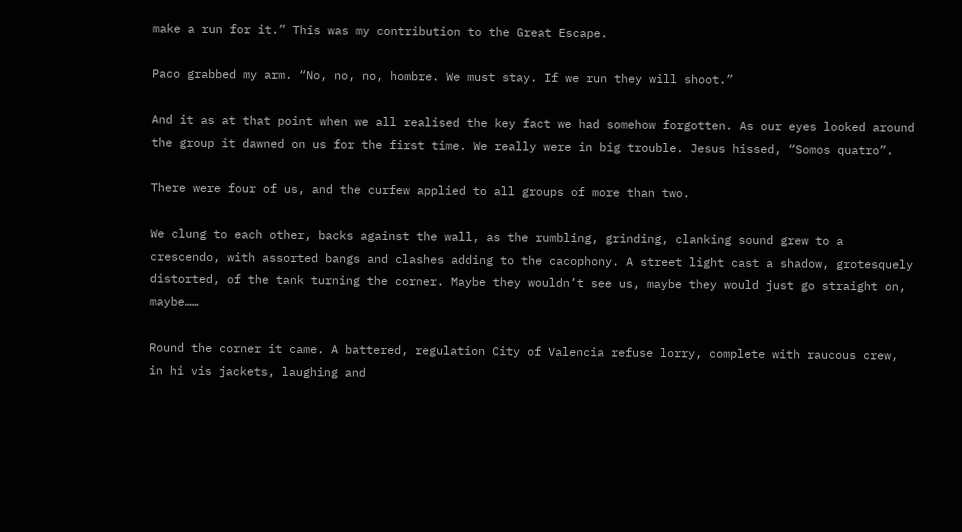make a run for it.” This was my contribution to the Great Escape.

Paco grabbed my arm. “No, no, no, hombre. We must stay. If we run they will shoot.”

And it as at that point when we all realised the key fact we had somehow forgotten. As our eyes looked around the group it dawned on us for the first time. We really were in big trouble. Jesus hissed, “Somos quatro”.

There were four of us, and the curfew applied to all groups of more than two.

We clung to each other, backs against the wall, as the rumbling, grinding, clanking sound grew to a crescendo, with assorted bangs and clashes adding to the cacophony. A street light cast a shadow, grotesquely distorted, of the tank turning the corner. Maybe they wouldn’t see us, maybe they would just go straight on, maybe……

Round the corner it came. A battered, regulation City of Valencia refuse lorry, complete with raucous crew, in hi vis jackets, laughing and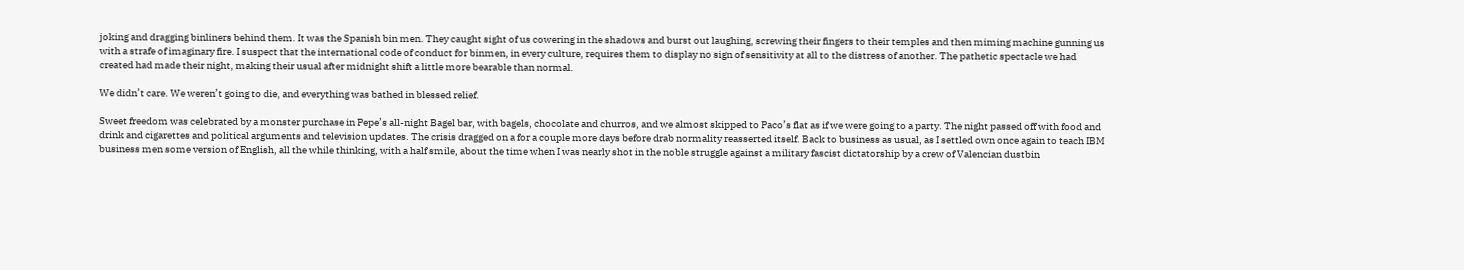joking and dragging binliners behind them. It was the Spanish bin men. They caught sight of us cowering in the shadows and burst out laughing, screwing their fingers to their temples and then miming machine gunning us with a strafe of imaginary fire. I suspect that the international code of conduct for binmen, in every culture, requires them to display no sign of sensitivity at all to the distress of another. The pathetic spectacle we had created had made their night, making their usual after midnight shift a little more bearable than normal.

We didn’t care. We weren’t going to die, and everything was bathed in blessed relief.

Sweet freedom was celebrated by a monster purchase in Pepe’s all-night Bagel bar, with bagels, chocolate and churros, and we almost skipped to Paco’s flat as if we were going to a party. The night passed off with food and drink and cigarettes and political arguments and television updates. The crisis dragged on a for a couple more days before drab normality reasserted itself. Back to business as usual, as I settled own once again to teach IBM business men some version of English, all the while thinking, with a half smile, about the time when I was nearly shot in the noble struggle against a military fascist dictatorship by a crew of Valencian dustbin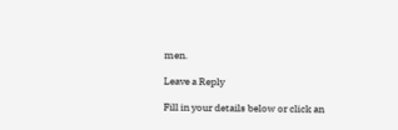men.

Leave a Reply

Fill in your details below or click an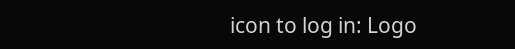icon to log in: Logo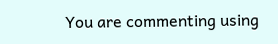You are commenting using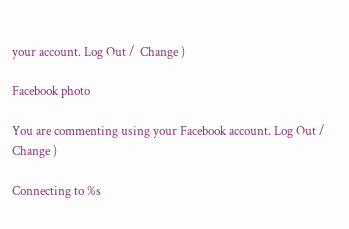your account. Log Out /  Change )

Facebook photo

You are commenting using your Facebook account. Log Out /  Change )

Connecting to %s